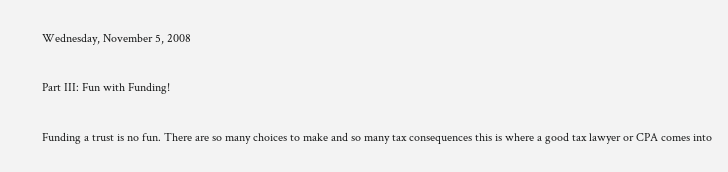Wednesday, November 5, 2008

Part III: Fun with Funding!

Funding a trust is no fun. There are so many choices to make and so many tax consequences this is where a good tax lawyer or CPA comes into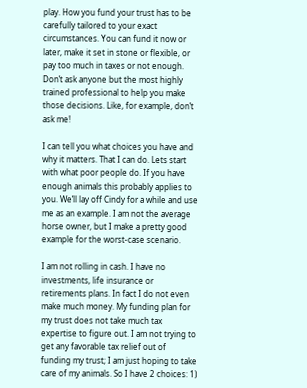play. How you fund your trust has to be carefully tailored to your exact circumstances. You can fund it now or later, make it set in stone or flexible, or pay too much in taxes or not enough. Don’t ask anyone but the most highly trained professional to help you make those decisions. Like, for example, don’t ask me!

I can tell you what choices you have and why it matters. That I can do. Lets start with what poor people do. If you have enough animals this probably applies to you. We’ll lay off Cindy for a while and use me as an example. I am not the average horse owner, but I make a pretty good example for the worst-case scenario.

I am not rolling in cash. I have no investments, life insurance or retirements plans. In fact I do not even make much money. My funding plan for my trust does not take much tax expertise to figure out. I am not trying to get any favorable tax relief out of funding my trust; I am just hoping to take care of my animals. So I have 2 choices: 1)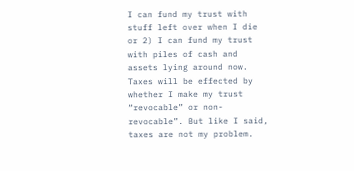I can fund my trust with stuff left over when I die or 2) I can fund my trust with piles of cash and assets lying around now. Taxes will be effected by whether I make my trust “revocable” or non-revocable”. But like I said, taxes are not my problem.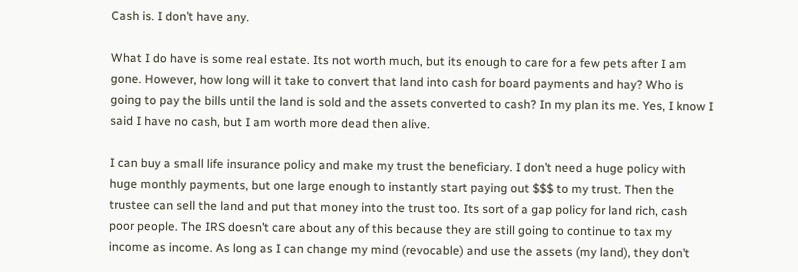Cash is. I don’t have any.

What I do have is some real estate. Its not worth much, but its enough to care for a few pets after I am gone. However, how long will it take to convert that land into cash for board payments and hay? Who is going to pay the bills until the land is sold and the assets converted to cash? In my plan its me. Yes, I know I said I have no cash, but I am worth more dead then alive.

I can buy a small life insurance policy and make my trust the beneficiary. I don’t need a huge policy with huge monthly payments, but one large enough to instantly start paying out $$$ to my trust. Then the trustee can sell the land and put that money into the trust too. Its sort of a gap policy for land rich, cash poor people. The IRS doesn’t care about any of this because they are still going to continue to tax my income as income. As long as I can change my mind (revocable) and use the assets (my land), they don’t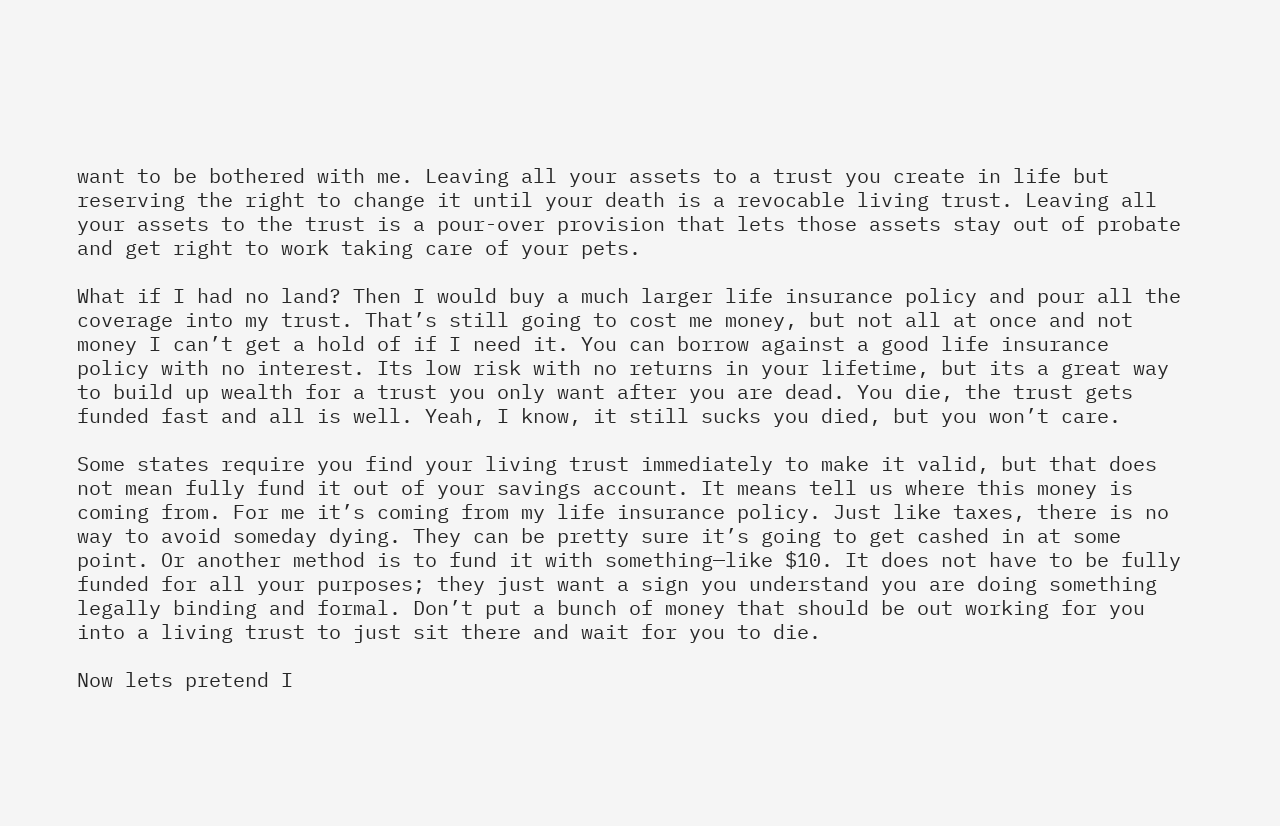want to be bothered with me. Leaving all your assets to a trust you create in life but reserving the right to change it until your death is a revocable living trust. Leaving all your assets to the trust is a pour-over provision that lets those assets stay out of probate and get right to work taking care of your pets.

What if I had no land? Then I would buy a much larger life insurance policy and pour all the coverage into my trust. That’s still going to cost me money, but not all at once and not money I can’t get a hold of if I need it. You can borrow against a good life insurance policy with no interest. Its low risk with no returns in your lifetime, but its a great way to build up wealth for a trust you only want after you are dead. You die, the trust gets funded fast and all is well. Yeah, I know, it still sucks you died, but you won’t care.

Some states require you find your living trust immediately to make it valid, but that does not mean fully fund it out of your savings account. It means tell us where this money is coming from. For me it’s coming from my life insurance policy. Just like taxes, there is no way to avoid someday dying. They can be pretty sure it’s going to get cashed in at some point. Or another method is to fund it with something—like $10. It does not have to be fully funded for all your purposes; they just want a sign you understand you are doing something legally binding and formal. Don’t put a bunch of money that should be out working for you into a living trust to just sit there and wait for you to die.

Now lets pretend I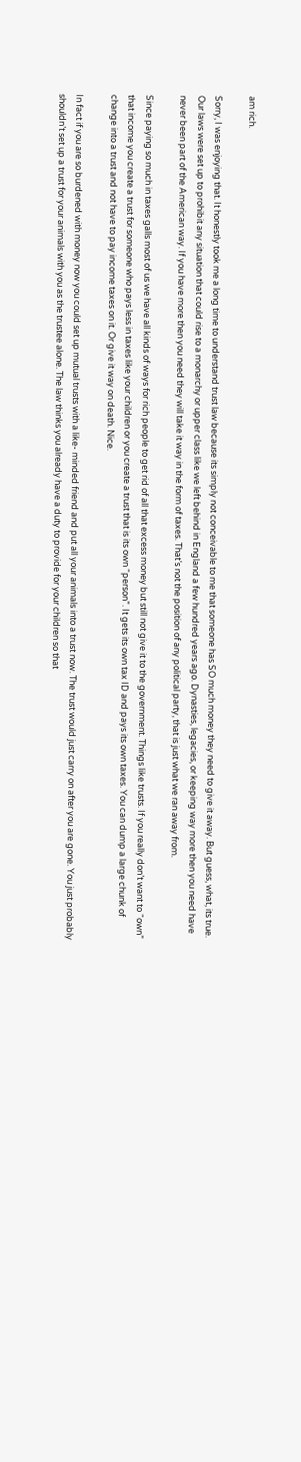am rich.

Sorry, I was enjoying that. It honestly took me a long time to understand trust law because its simply not conceivable to me that someone has SO much money they need to give it away. But guess, what, its true. Our laws were set up to prohibit any situation that could rise to a monarchy or upper class like we left behind in England a few hundred years ago. Dynasties, legacies, or keeping way more then you need have never been part of the American way. If you have more then you need they will take it way in the form of taxes. That’s not the position of any political party, that is just what we ran away from.

Since paying so much in taxes galls most of us we have all kinds of ways for rich people to get rid of all that excess money but still not give it to the government. Things like trusts. If you really don’t want to “own” that income you create a trust for someone who pays less in taxes like your children or you create a trust that is its own “person”. It gets its own tax ID and pays its own taxes. You can dump a large chunk of change into a trust and not have to pay income taxes on it. Or give it way on death. Nice.

In fact if you are so burdened with money now you could set up mutual trusts with a like- minded friend and put all your animals into a trust now. The trust would just carry on after you are gone. You just probably shouldn’t set up a trust for your animals with you as the trustee alone. The law thinks you already have a duty to provide for your children so that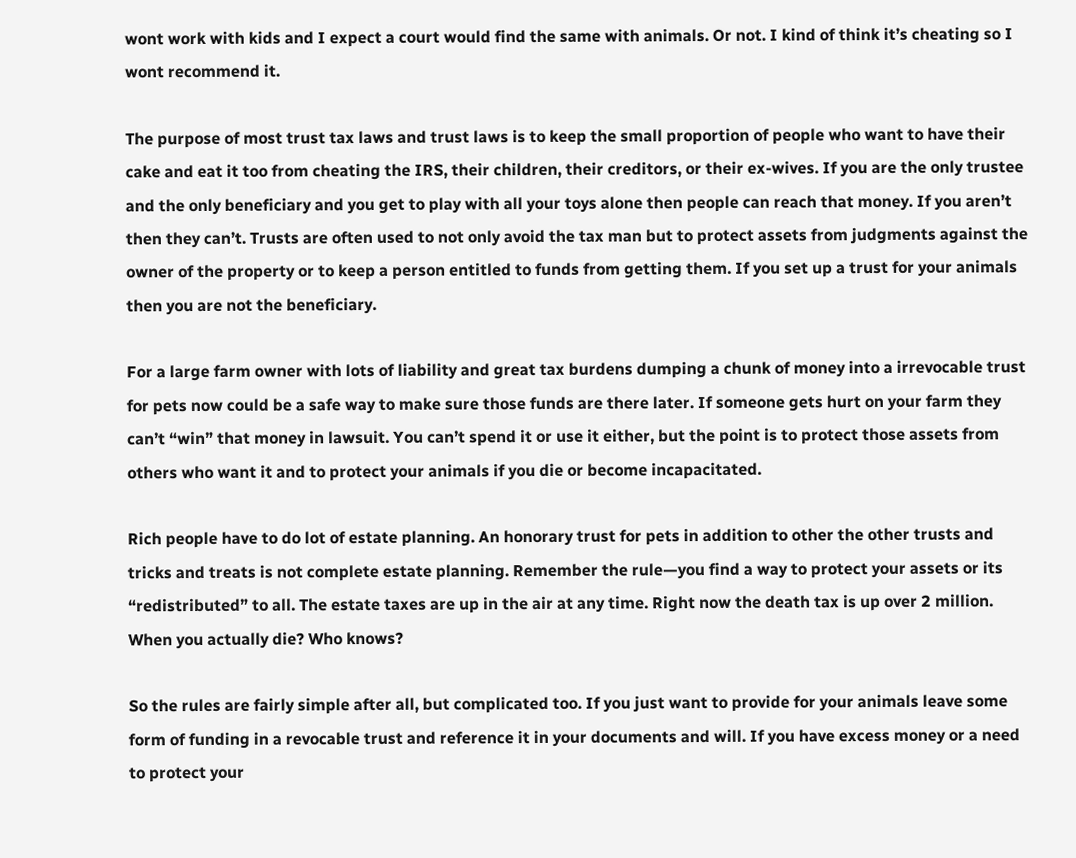wont work with kids and I expect a court would find the same with animals. Or not. I kind of think it’s cheating so I wont recommend it.

The purpose of most trust tax laws and trust laws is to keep the small proportion of people who want to have their cake and eat it too from cheating the IRS, their children, their creditors, or their ex-wives. If you are the only trustee and the only beneficiary and you get to play with all your toys alone then people can reach that money. If you aren’t then they can’t. Trusts are often used to not only avoid the tax man but to protect assets from judgments against the owner of the property or to keep a person entitled to funds from getting them. If you set up a trust for your animals then you are not the beneficiary.

For a large farm owner with lots of liability and great tax burdens dumping a chunk of money into a irrevocable trust for pets now could be a safe way to make sure those funds are there later. If someone gets hurt on your farm they can’t “win” that money in lawsuit. You can’t spend it or use it either, but the point is to protect those assets from others who want it and to protect your animals if you die or become incapacitated.

Rich people have to do lot of estate planning. An honorary trust for pets in addition to other the other trusts and tricks and treats is not complete estate planning. Remember the rule—you find a way to protect your assets or its “redistributed” to all. The estate taxes are up in the air at any time. Right now the death tax is up over 2 million. When you actually die? Who knows?

So the rules are fairly simple after all, but complicated too. If you just want to provide for your animals leave some form of funding in a revocable trust and reference it in your documents and will. If you have excess money or a need to protect your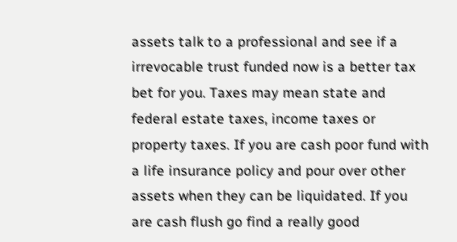assets talk to a professional and see if a irrevocable trust funded now is a better tax bet for you. Taxes may mean state and federal estate taxes, income taxes or property taxes. If you are cash poor fund with a life insurance policy and pour over other assets when they can be liquidated. If you are cash flush go find a really good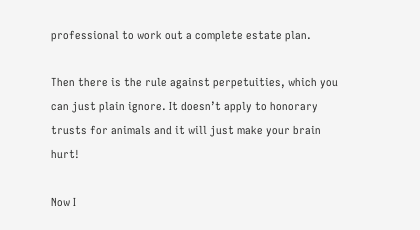professional to work out a complete estate plan.

Then there is the rule against perpetuities, which you can just plain ignore. It doesn’t apply to honorary trusts for animals and it will just make your brain hurt!

Now I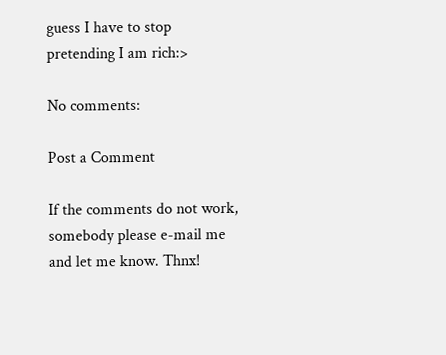guess I have to stop pretending I am rich:>

No comments:

Post a Comment

If the comments do not work, somebody please e-mail me and let me know. Thnx!